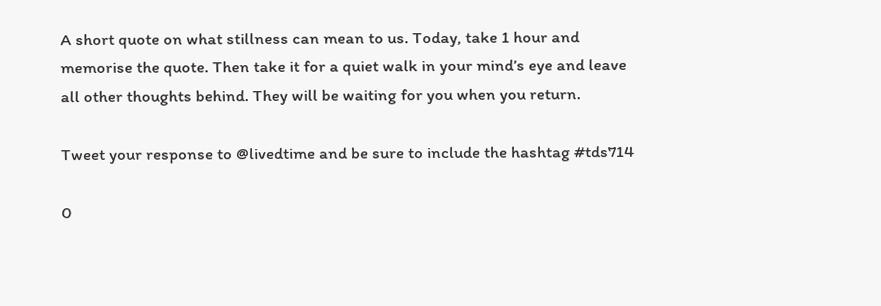A short quote on what stillness can mean to us. Today, take 1 hour and memorise the quote. Then take it for a quiet walk in your mind’s eye and leave all other thoughts behind. They will be waiting for you when you return.

Tweet your response to @livedtime and be sure to include the hashtag #tds714

0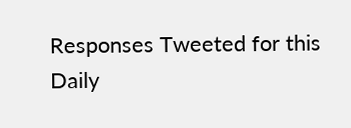Responses Tweeted for this Daily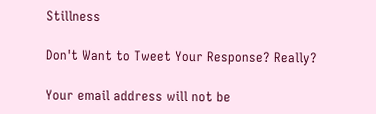Stillness

Don't Want to Tweet Your Response? Really?

Your email address will not be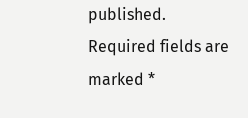published. Required fields are marked *